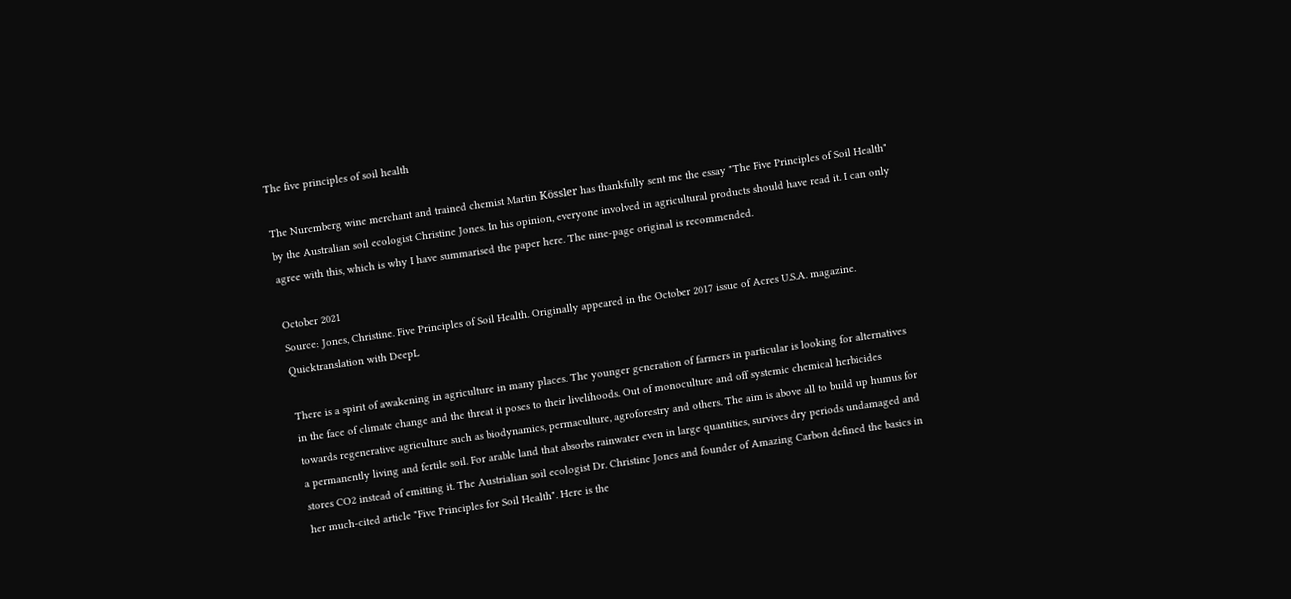The five principles of soil health

The Nuremberg wine merchant and trained chemist Martin Kössler has thankfully sent me the essay "The Five Principles of Soil Health" by the Australian soil ecologist Christine Jones. In his opinion, everyone involved in agricultural products should have read it. I can only agree with this, which is why I have summarised the paper here. The nine-page original is recommended.

October 2021
Source: Jones, Christine. Five Principles of Soil Health. Originally appeared in the October 2017 issue of Acres U.S.A. magazine.
Quicktranslation with DeepL

There is a spirit of awakening in agriculture in many places. The younger generation of farmers in particular is looking for alternatives in the face of climate change and the threat it poses to their livelihoods. Out of monoculture and off systemic chemical herbicides towards regenerative agriculture such as biodynamics, permaculture, agroforestry and others. The aim is above all to build up humus for a permanently living and fertile soil. For arable land that absorbs rainwater even in large quantities, survives dry periods undamaged and stores CO2 instead of emitting it. The Austrialian soil ecologist Dr. Christine Jones and founder of Amazing Carbon defined the basics in her much-cited article "Five Principles for Soil Health". Here is the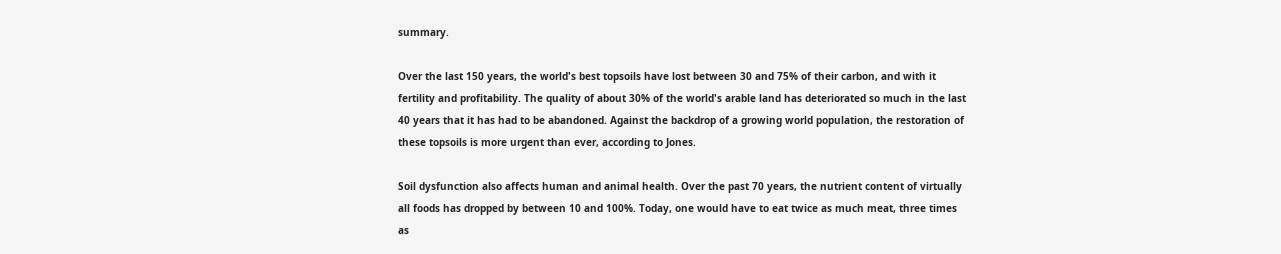summary.

Over the last 150 years, the world's best topsoils have lost between 30 and 75% of their carbon, and with it fertility and profitability. The quality of about 30% of the world's arable land has deteriorated so much in the last 40 years that it has had to be abandoned. Against the backdrop of a growing world population, the restoration of these topsoils is more urgent than ever, according to Jones.

Soil dysfunction also affects human and animal health. Over the past 70 years, the nutrient content of virtually all foods has dropped by between 10 and 100%. Today, one would have to eat twice as much meat, three times as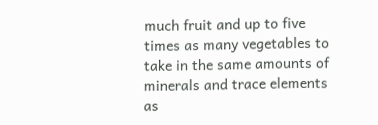much fruit and up to five times as many vegetables to take in the same amounts of minerals and trace elements as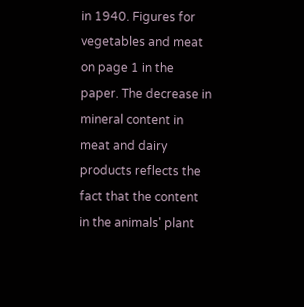in 1940. Figures for vegetables and meat on page 1 in the paper. The decrease in mineral content in meat and dairy products reflects the fact that the content in the animals' plant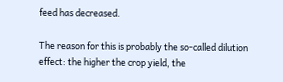feed has decreased.

The reason for this is probably the so-called dilution effect: the higher the crop yield, the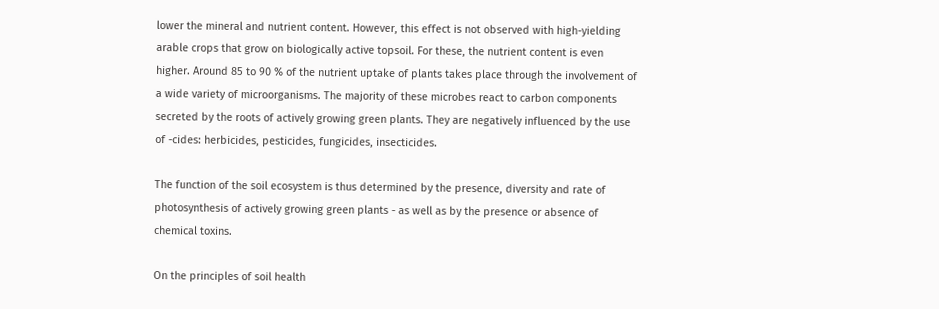lower the mineral and nutrient content. However, this effect is not observed with high-yielding arable crops that grow on biologically active topsoil. For these, the nutrient content is even higher. Around 85 to 90 % of the nutrient uptake of plants takes place through the involvement of a wide variety of microorganisms. The majority of these microbes react to carbon components secreted by the roots of actively growing green plants. They are negatively influenced by the use of -cides: herbicides, pesticides, fungicides, insecticides.

The function of the soil ecosystem is thus determined by the presence, diversity and rate of photosynthesis of actively growing green plants - as well as by the presence or absence of chemical toxins.

On the principles of soil health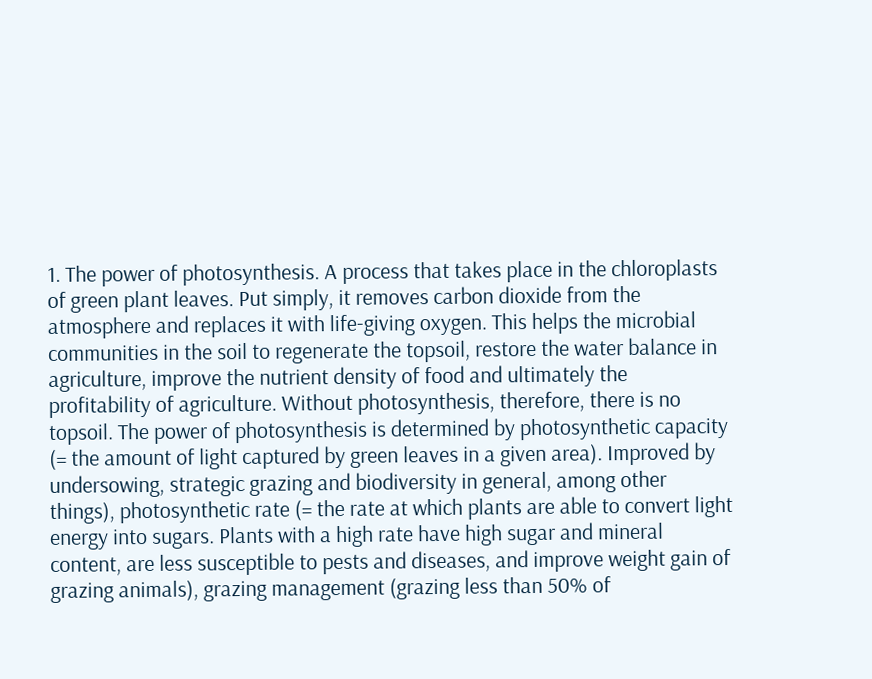1. The power of photosynthesis. A process that takes place in the chloroplasts of green plant leaves. Put simply, it removes carbon dioxide from the atmosphere and replaces it with life-giving oxygen. This helps the microbial communities in the soil to regenerate the topsoil, restore the water balance in agriculture, improve the nutrient density of food and ultimately the profitability of agriculture. Without photosynthesis, therefore, there is no topsoil. The power of photosynthesis is determined by photosynthetic capacity (= the amount of light captured by green leaves in a given area). Improved by undersowing, strategic grazing and biodiversity in general, among other things), photosynthetic rate (= the rate at which plants are able to convert light energy into sugars. Plants with a high rate have high sugar and mineral content, are less susceptible to pests and diseases, and improve weight gain of grazing animals), grazing management (grazing less than 50% of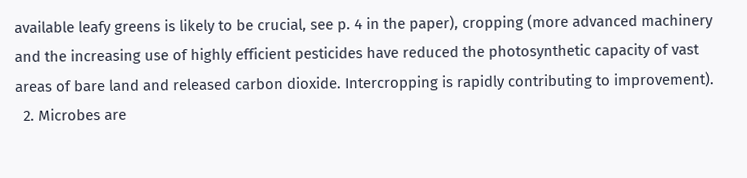available leafy greens is likely to be crucial, see p. 4 in the paper), cropping (more advanced machinery and the increasing use of highly efficient pesticides have reduced the photosynthetic capacity of vast areas of bare land and released carbon dioxide. Intercropping is rapidly contributing to improvement).
  2. Microbes are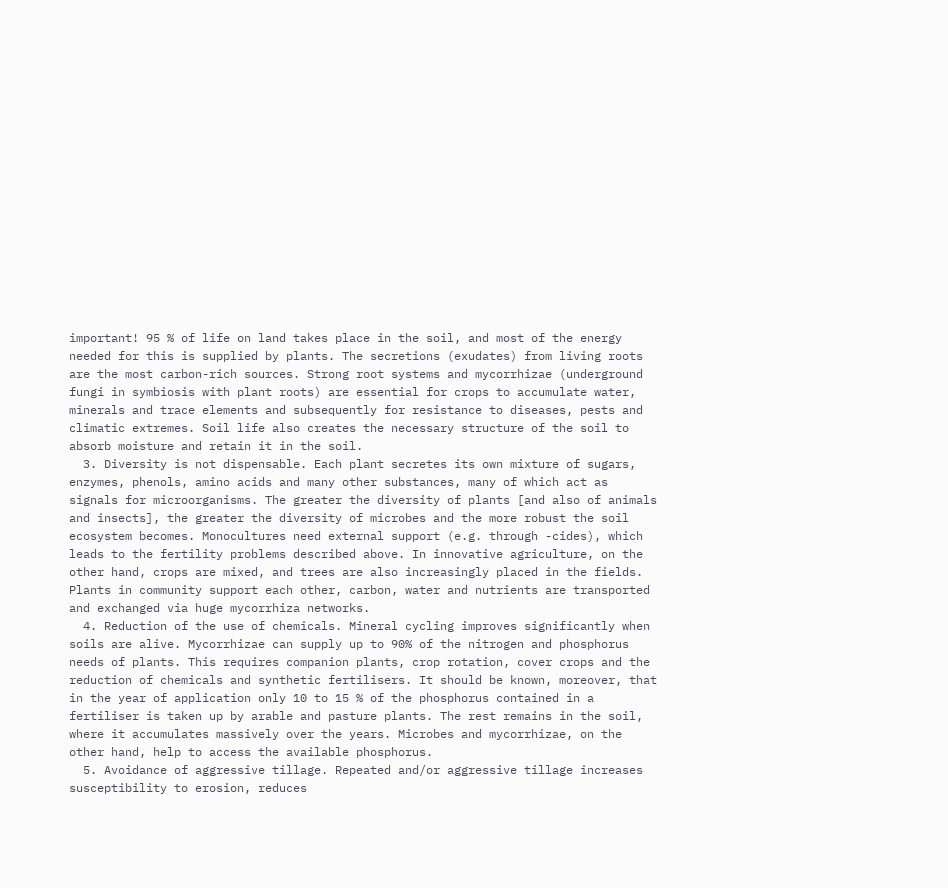important! 95 % of life on land takes place in the soil, and most of the energy needed for this is supplied by plants. The secretions (exudates) from living roots are the most carbon-rich sources. Strong root systems and mycorrhizae (underground fungi in symbiosis with plant roots) are essential for crops to accumulate water, minerals and trace elements and subsequently for resistance to diseases, pests and climatic extremes. Soil life also creates the necessary structure of the soil to absorb moisture and retain it in the soil.
  3. Diversity is not dispensable. Each plant secretes its own mixture of sugars, enzymes, phenols, amino acids and many other substances, many of which act as signals for microorganisms. The greater the diversity of plants [and also of animals and insects], the greater the diversity of microbes and the more robust the soil ecosystem becomes. Monocultures need external support (e.g. through -cides), which leads to the fertility problems described above. In innovative agriculture, on the other hand, crops are mixed, and trees are also increasingly placed in the fields. Plants in community support each other, carbon, water and nutrients are transported and exchanged via huge mycorrhiza networks.
  4. Reduction of the use of chemicals. Mineral cycling improves significantly when soils are alive. Mycorrhizae can supply up to 90% of the nitrogen and phosphorus needs of plants. This requires companion plants, crop rotation, cover crops and the reduction of chemicals and synthetic fertilisers. It should be known, moreover, that in the year of application only 10 to 15 % of the phosphorus contained in a fertiliser is taken up by arable and pasture plants. The rest remains in the soil, where it accumulates massively over the years. Microbes and mycorrhizae, on the other hand, help to access the available phosphorus.
  5. Avoidance of aggressive tillage. Repeated and/or aggressive tillage increases susceptibility to erosion, reduces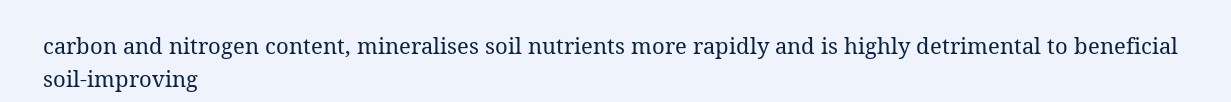carbon and nitrogen content, mineralises soil nutrients more rapidly and is highly detrimental to beneficial soil-improving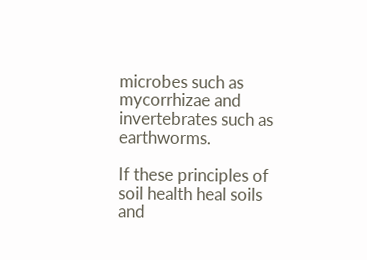microbes such as mycorrhizae and invertebrates such as earthworms.

If these principles of soil health heal soils and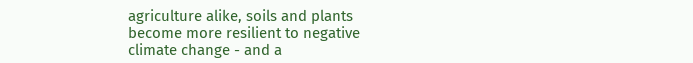agriculture alike, soils and plants become more resilient to negative climate change - and a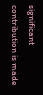significant contribution is made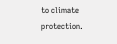to climate protection.